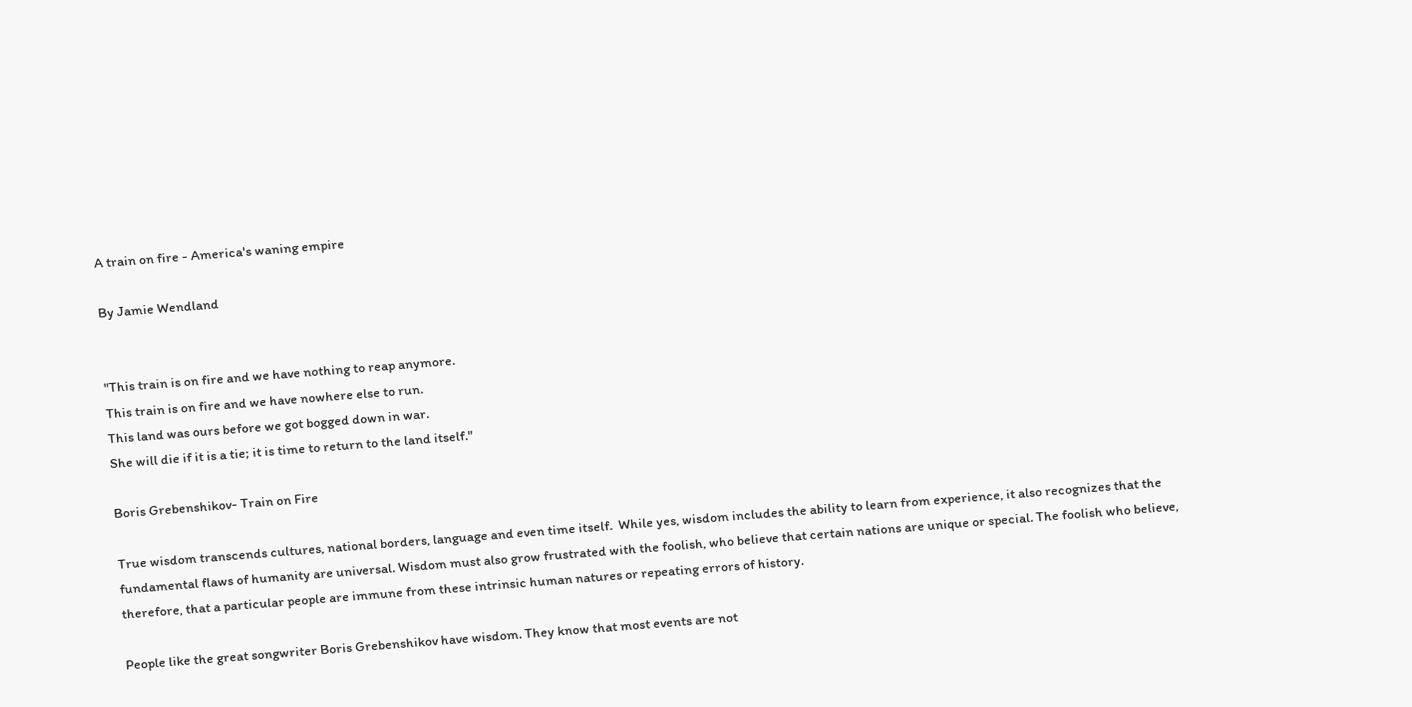A train on fire - America's waning empire

By Jamie Wendland


"This train is on fire and we have nothing to reap anymore.
This train is on fire and we have nowhere else to run.
This land was ours before we got bogged down in war.
She will die if it is a tie; it is time to return to the land itself."

Boris Grebenshikov- Train on Fire

True wisdom transcends cultures, national borders, language and even time itself.  While yes, wisdom includes the ability to learn from experience, it also recognizes that the fundamental flaws of humanity are universal. Wisdom must also grow frustrated with the foolish, who believe that certain nations are unique or special. The foolish who believe, therefore, that a particular people are immune from these intrinsic human natures or repeating errors of history.

People like the great songwriter Boris Grebenshikov have wisdom. They know that most events are not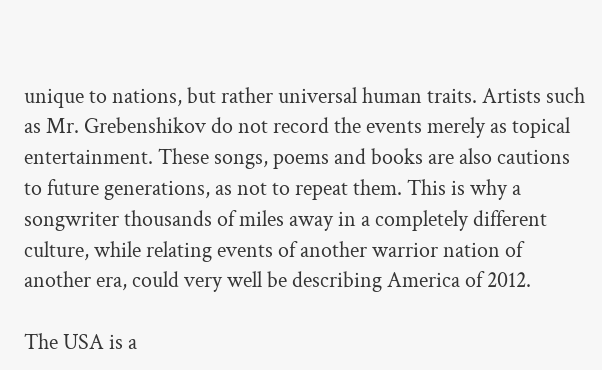unique to nations, but rather universal human traits. Artists such as Mr. Grebenshikov do not record the events merely as topical entertainment. These songs, poems and books are also cautions to future generations, as not to repeat them. This is why a songwriter thousands of miles away in a completely different culture, while relating events of another warrior nation of another era, could very well be describing America of 2012.

The USA is a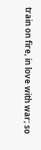train on fire, in love with war; so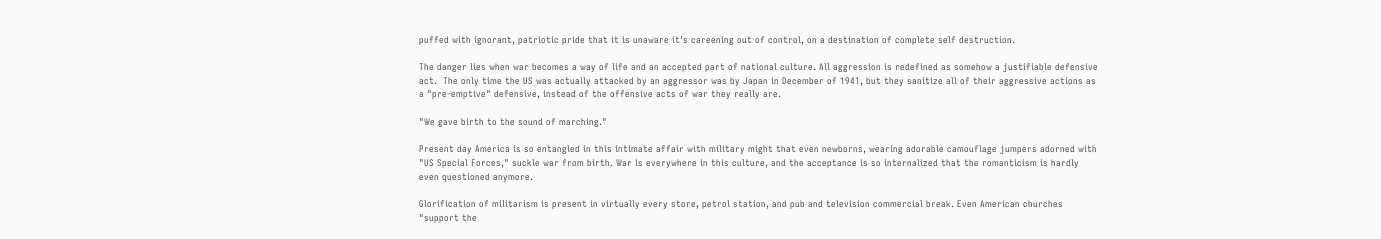puffed with ignorant, patriotic pride that it is unaware it's careening out of control, on a destination of complete self destruction.

The danger lies when war becomes a way of life and an accepted part of national culture. All aggression is redefined as somehow a justifiable defensive act.  The only time the US was actually attacked by an aggressor was by Japan in December of 1941, but they sanitize all of their aggressive actions as a "pre-emptive" defensive, instead of the offensive acts of war they really are.

"We gave birth to the sound of marching."

Present day America is so entangled in this intimate affair with military might that even newborns, wearing adorable camouflage jumpers adorned with "US Special Forces," suckle war from birth. War is everywhere in this culture, and the acceptance is so internalized that the romanticism is hardly even questioned anymore.

Glorification of militarism is present in virtually every store, petrol station, and pub and television commercial break. Even American churches "support the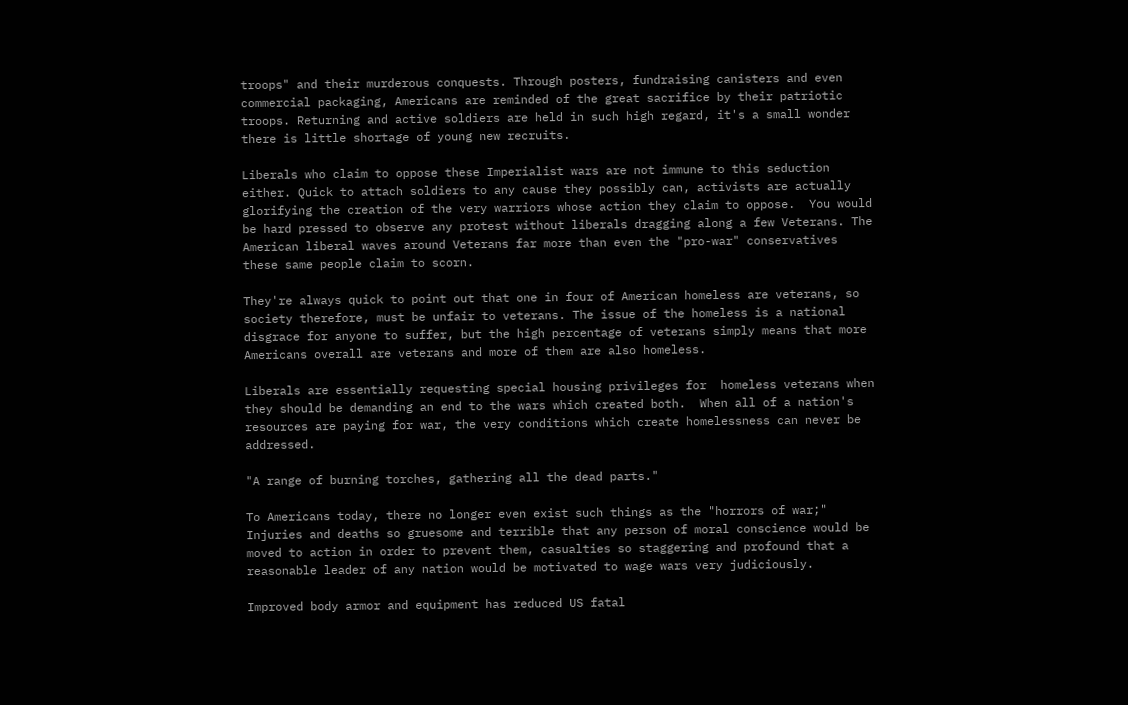troops" and their murderous conquests. Through posters, fundraising canisters and even commercial packaging, Americans are reminded of the great sacrifice by their patriotic troops. Returning and active soldiers are held in such high regard, it's a small wonder there is little shortage of young new recruits.

Liberals who claim to oppose these Imperialist wars are not immune to this seduction either. Quick to attach soldiers to any cause they possibly can, activists are actually glorifying the creation of the very warriors whose action they claim to oppose.  You would be hard pressed to observe any protest without liberals dragging along a few Veterans. The American liberal waves around Veterans far more than even the "pro-war" conservatives these same people claim to scorn.

They're always quick to point out that one in four of American homeless are veterans, so society therefore, must be unfair to veterans. The issue of the homeless is a national disgrace for anyone to suffer, but the high percentage of veterans simply means that more Americans overall are veterans and more of them are also homeless.

Liberals are essentially requesting special housing privileges for  homeless veterans when they should be demanding an end to the wars which created both.  When all of a nation's resources are paying for war, the very conditions which create homelessness can never be addressed.

"A range of burning torches, gathering all the dead parts."

To Americans today, there no longer even exist such things as the "horrors of war;" Injuries and deaths so gruesome and terrible that any person of moral conscience would be moved to action in order to prevent them, casualties so staggering and profound that a reasonable leader of any nation would be motivated to wage wars very judiciously.

Improved body armor and equipment has reduced US fatal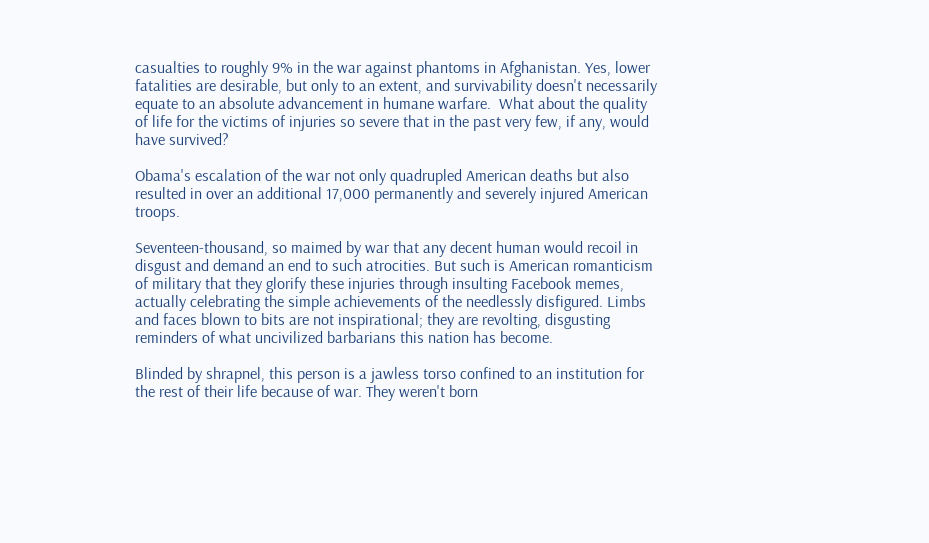casualties to roughly 9% in the war against phantoms in Afghanistan. Yes, lower fatalities are desirable, but only to an extent, and survivability doesn't necessarily equate to an absolute advancement in humane warfare.  What about the quality of life for the victims of injuries so severe that in the past very few, if any, would have survived?

Obama's escalation of the war not only quadrupled American deaths but also resulted in over an additional 17,000 permanently and severely injured American troops.

Seventeen-thousand, so maimed by war that any decent human would recoil in disgust and demand an end to such atrocities. But such is American romanticism of military that they glorify these injuries through insulting Facebook memes, actually celebrating the simple achievements of the needlessly disfigured. Limbs and faces blown to bits are not inspirational; they are revolting, disgusting reminders of what uncivilized barbarians this nation has become.

Blinded by shrapnel, this person is a jawless torso confined to an institution for the rest of their life because of war. They weren't born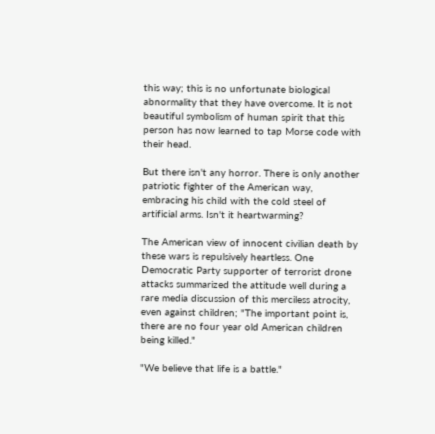this way; this is no unfortunate biological abnormality that they have overcome. It is not beautiful symbolism of human spirit that this person has now learned to tap Morse code with their head.

But there isn't any horror. There is only another patriotic fighter of the American way, embracing his child with the cold steel of artificial arms. Isn't it heartwarming?

The American view of innocent civilian death by these wars is repulsively heartless. One Democratic Party supporter of terrorist drone attacks summarized the attitude well during a rare media discussion of this merciless atrocity, even against children; "The important point is, there are no four year old American children being killed."

"We believe that life is a battle."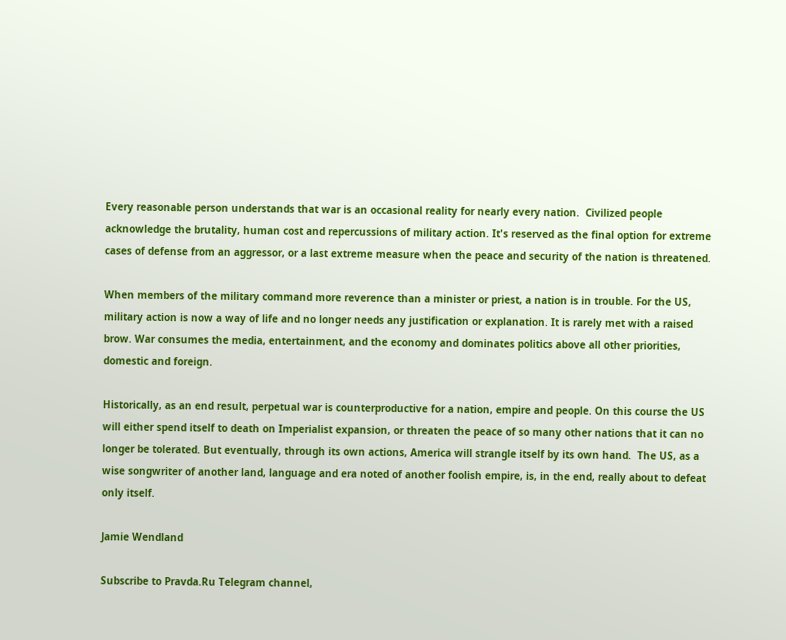Every reasonable person understands that war is an occasional reality for nearly every nation.  Civilized people acknowledge the brutality, human cost and repercussions of military action. It's reserved as the final option for extreme cases of defense from an aggressor, or a last extreme measure when the peace and security of the nation is threatened.

When members of the military command more reverence than a minister or priest, a nation is in trouble. For the US, military action is now a way of life and no longer needs any justification or explanation. It is rarely met with a raised brow. War consumes the media, entertainment, and the economy and dominates politics above all other priorities, domestic and foreign.

Historically, as an end result, perpetual war is counterproductive for a nation, empire and people. On this course the US will either spend itself to death on Imperialist expansion, or threaten the peace of so many other nations that it can no longer be tolerated. But eventually, through its own actions, America will strangle itself by its own hand.  The US, as a wise songwriter of another land, language and era noted of another foolish empire, is, in the end, really about to defeat only itself.

Jamie Wendland

Subscribe to Pravda.Ru Telegram channel,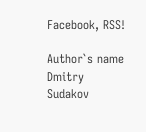Facebook, RSS!

Author`s name Dmitry Sudakov